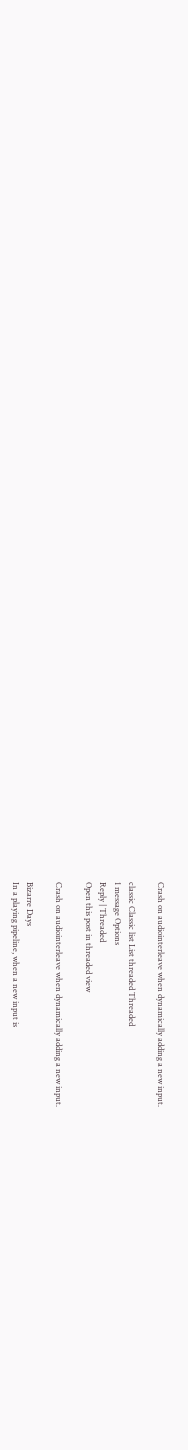Crash on audiointerleave when dynamically adding a new input.

classic Classic list List threaded Threaded
1 message Options
Reply | Threaded
Open this post in threaded view

Crash on audiointerleave when dynamically adding a new input.

Bizarre Days
In a playing pipeline, when a new input is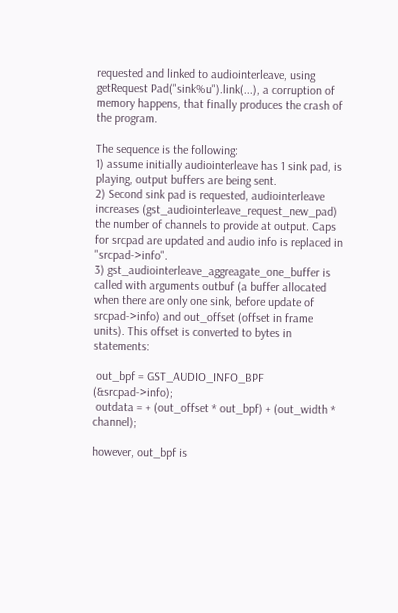requested and linked to audiointerleave, using getRequest Pad("sink%u").link(...), a corruption of memory happens, that finally produces the crash of the program.

The sequence is the following:
1) assume initially audiointerleave has 1 sink pad, is playing, output buffers are being sent.
2) Second sink pad is requested, audiointerleave increases (gst_audiointerleave_request_new_pad) the number of channels to provide at output. Caps for srcpad are updated and audio info is replaced in "srcpad->info".
3) gst_audiointerleave_aggreagate_one_buffer is called with arguments outbuf (a buffer allocated when there are only one sink, before update of srcpad->info) and out_offset (offset in frame units). This offset is converted to bytes in statements:

 out_bpf = GST_AUDIO_INFO_BPF (&srcpad->info);
 outdata = + (out_offset * out_bpf) + (out_width * channel);

however, out_bpf is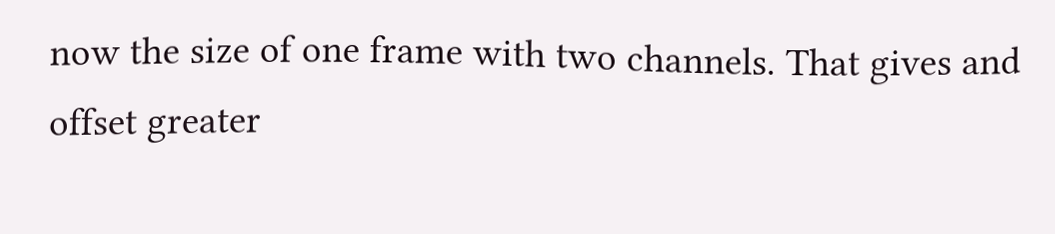now the size of one frame with two channels. That gives and offset greater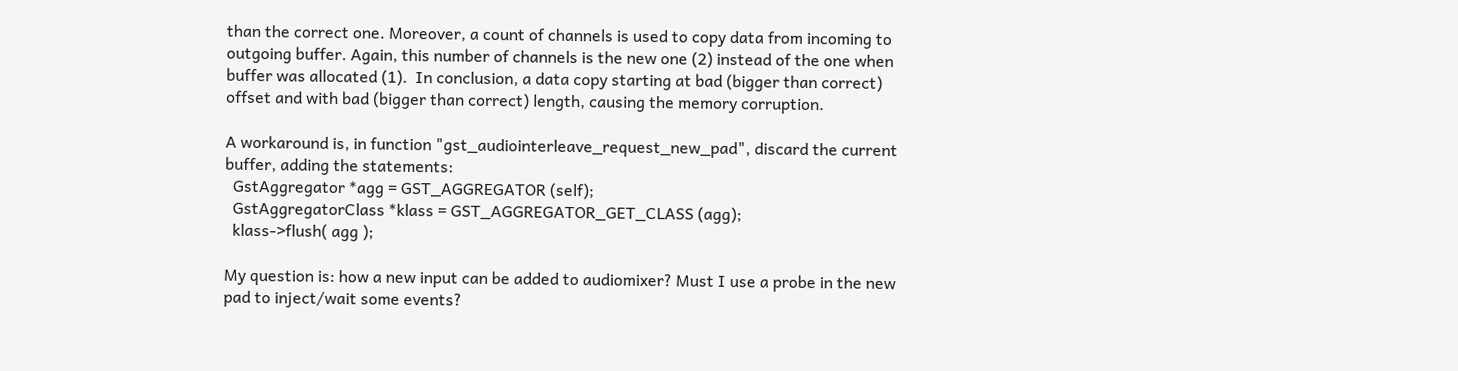than the correct one. Moreover, a count of channels is used to copy data from incoming to outgoing buffer. Again, this number of channels is the new one (2) instead of the one when buffer was allocated (1).  In conclusion, a data copy starting at bad (bigger than correct) offset and with bad (bigger than correct) length, causing the memory corruption.

A workaround is, in function "gst_audiointerleave_request_new_pad", discard the current buffer, adding the statements:
  GstAggregator *agg = GST_AGGREGATOR (self);
  GstAggregatorClass *klass = GST_AGGREGATOR_GET_CLASS (agg);
  klass->flush( agg );

My question is: how a new input can be added to audiomixer? Must I use a probe in the new pad to inject/wait some events?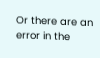Or there are an error in the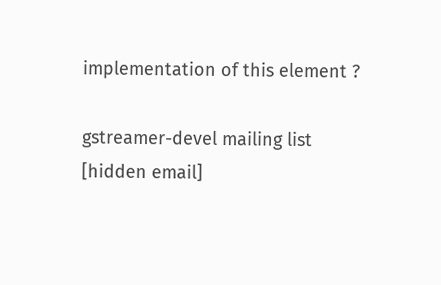implementation of this element ?

gstreamer-devel mailing list
[hidden email]